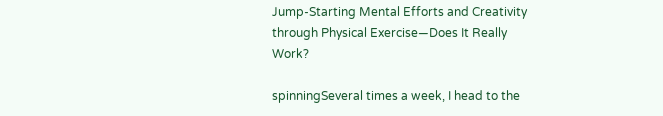Jump-Starting Mental Efforts and Creativity through Physical Exercise—Does It Really Work?

spinningSeveral times a week, I head to the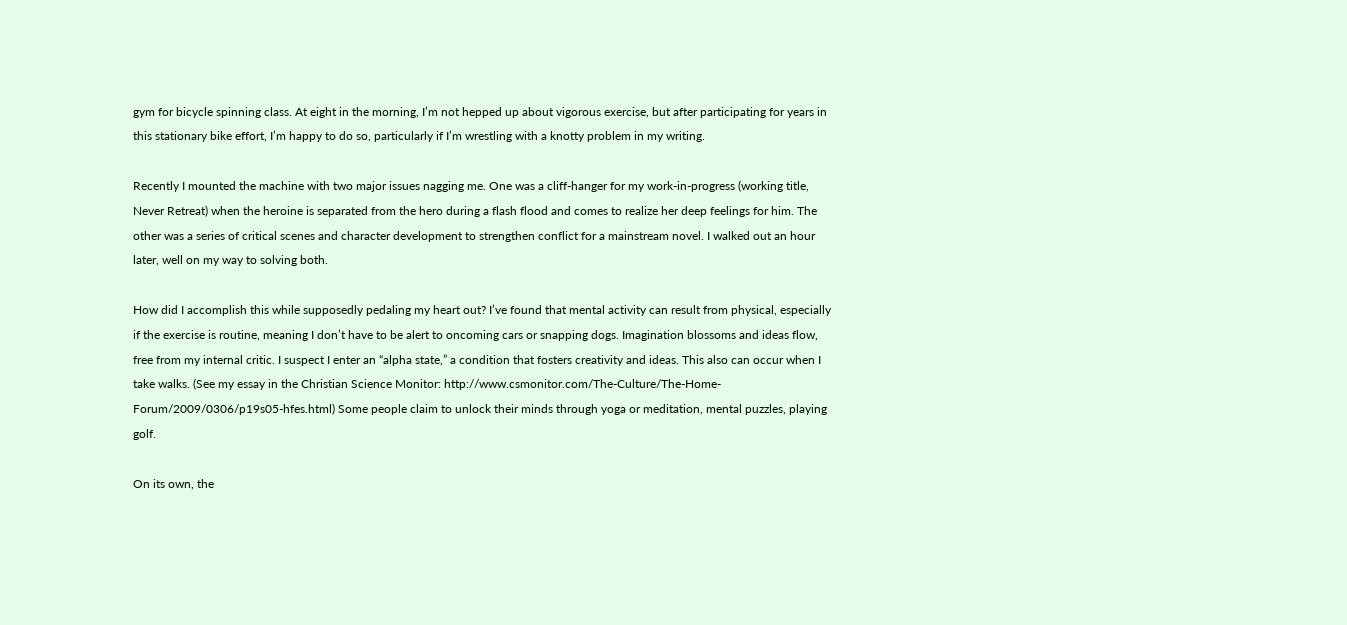gym for bicycle spinning class. At eight in the morning, I’m not hepped up about vigorous exercise, but after participating for years in this stationary bike effort, I’m happy to do so, particularly if I’m wrestling with a knotty problem in my writing.

Recently I mounted the machine with two major issues nagging me. One was a cliff-hanger for my work-in-progress (working title, Never Retreat) when the heroine is separated from the hero during a flash flood and comes to realize her deep feelings for him. The other was a series of critical scenes and character development to strengthen conflict for a mainstream novel. I walked out an hour later, well on my way to solving both.

How did I accomplish this while supposedly pedaling my heart out? I’ve found that mental activity can result from physical, especially if the exercise is routine, meaning I don’t have to be alert to oncoming cars or snapping dogs. Imagination blossoms and ideas flow, free from my internal critic. I suspect I enter an “alpha state,” a condition that fosters creativity and ideas. This also can occur when I take walks. (See my essay in the Christian Science Monitor: http://www.csmonitor.com/The-Culture/The-Home-Forum/2009/0306/p19s05-hfes.html) Some people claim to unlock their minds through yoga or meditation, mental puzzles, playing golf.

On its own, the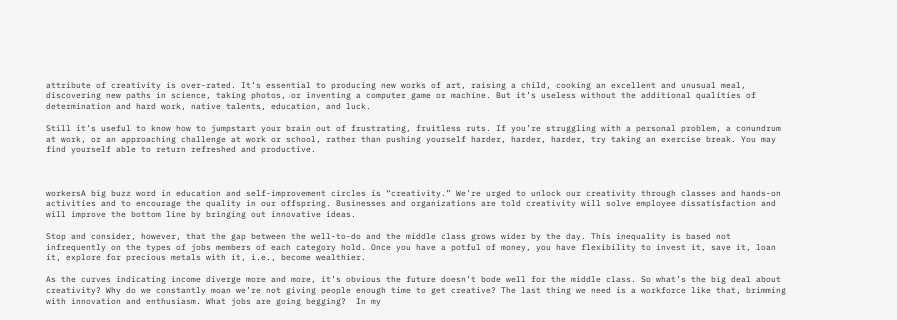attribute of creativity is over-rated. It’s essential to producing new works of art, raising a child, cooking an excellent and unusual meal, discovering new paths in science, taking photos, or inventing a computer game or machine. But it’s useless without the additional qualities of determination and hard work, native talents, education, and luck.

Still it’s useful to know how to jumpstart your brain out of frustrating, fruitless ruts. If you’re struggling with a personal problem, a conundrum at work, or an approaching challenge at work or school, rather than pushing yourself harder, harder, harder, try taking an exercise break. You may find yourself able to return refreshed and productive.



workersA big buzz word in education and self-improvement circles is “creativity.” We’re urged to unlock our creativity through classes and hands-on activities and to encourage the quality in our offspring. Businesses and organizations are told creativity will solve employee dissatisfaction and will improve the bottom line by bringing out innovative ideas.

Stop and consider, however, that the gap between the well-to-do and the middle class grows wider by the day. This inequality is based not infrequently on the types of jobs members of each category hold. Once you have a potful of money, you have flexibility to invest it, save it, loan it, explore for precious metals with it, i.e., become wealthier.

As the curves indicating income diverge more and more, it’s obvious the future doesn’t bode well for the middle class. So what’s the big deal about creativity? Why do we constantly moan we’re not giving people enough time to get creative? The last thing we need is a workforce like that, brimming with innovation and enthusiasm. What jobs are going begging?  In my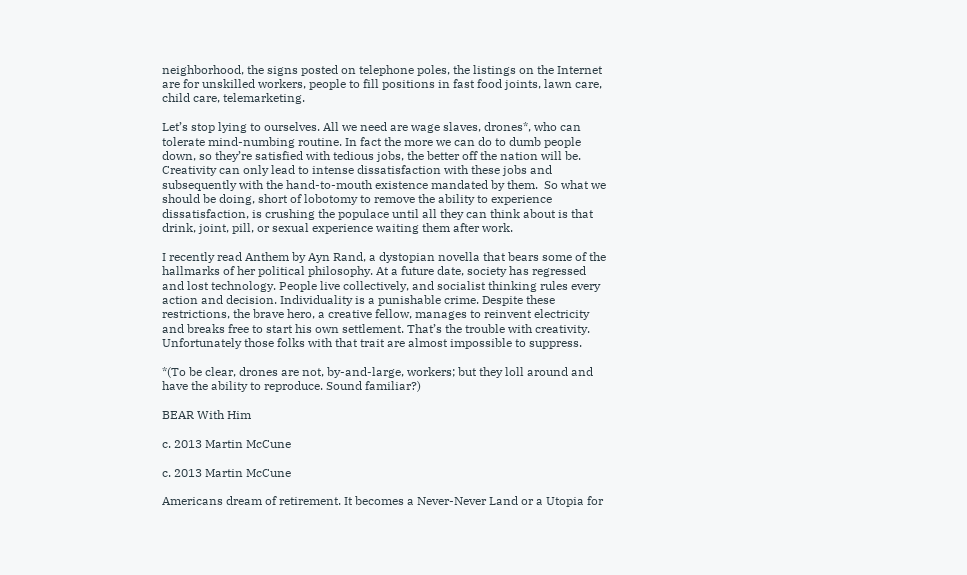neighborhood, the signs posted on telephone poles, the listings on the Internet are for unskilled workers, people to fill positions in fast food joints, lawn care, child care, telemarketing.

Let’s stop lying to ourselves. All we need are wage slaves, drones*, who can tolerate mind-numbing routine. In fact the more we can do to dumb people down, so they’re satisfied with tedious jobs, the better off the nation will be. Creativity can only lead to intense dissatisfaction with these jobs and subsequently with the hand-to-mouth existence mandated by them.  So what we should be doing, short of lobotomy to remove the ability to experience dissatisfaction, is crushing the populace until all they can think about is that drink, joint, pill, or sexual experience waiting them after work.

I recently read Anthem by Ayn Rand, a dystopian novella that bears some of the hallmarks of her political philosophy. At a future date, society has regressed and lost technology. People live collectively, and socialist thinking rules every action and decision. Individuality is a punishable crime. Despite these restrictions, the brave hero, a creative fellow, manages to reinvent electricity and breaks free to start his own settlement. That’s the trouble with creativity. Unfortunately those folks with that trait are almost impossible to suppress.

*(To be clear, drones are not, by-and-large, workers; but they loll around and have the ability to reproduce. Sound familiar?)

BEAR With Him

c. 2013 Martin McCune

c. 2013 Martin McCune

Americans dream of retirement. It becomes a Never-Never Land or a Utopia for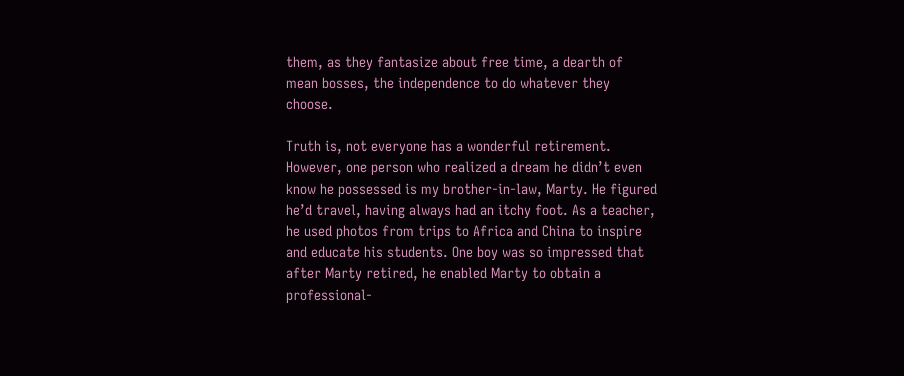them, as they fantasize about free time, a dearth of mean bosses, the independence to do whatever they choose.

Truth is, not everyone has a wonderful retirement. However, one person who realized a dream he didn’t even know he possessed is my brother-in-law, Marty. He figured he’d travel, having always had an itchy foot. As a teacher, he used photos from trips to Africa and China to inspire and educate his students. One boy was so impressed that after Marty retired, he enabled Marty to obtain a professional-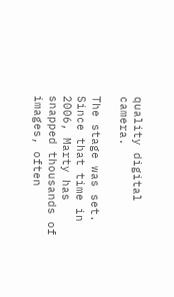quality digital camera.

The stage was set. Since that time in 2006, Marty has snapped thousands of images, often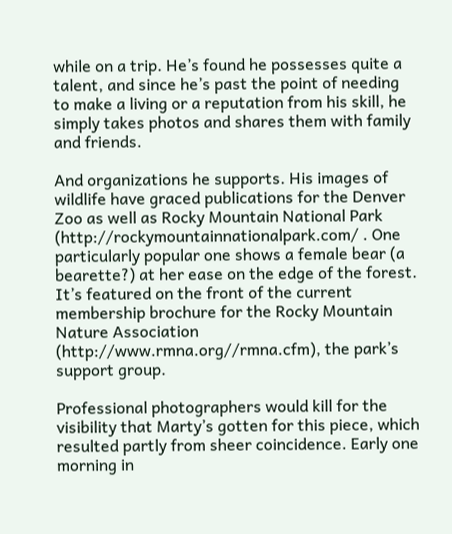while on a trip. He’s found he possesses quite a talent, and since he’s past the point of needing to make a living or a reputation from his skill, he simply takes photos and shares them with family and friends.

And organizations he supports. His images of wildlife have graced publications for the Denver Zoo as well as Rocky Mountain National Park (http://rockymountainnationalpark.com/ . One particularly popular one shows a female bear (a bearette?) at her ease on the edge of the forest. It’s featured on the front of the current membership brochure for the Rocky Mountain Nature Association (http://www.rmna.org//rmna.cfm), the park’s support group.

Professional photographers would kill for the visibility that Marty’s gotten for this piece, which resulted partly from sheer coincidence. Early one morning in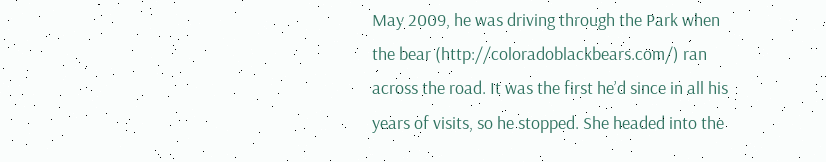May 2009, he was driving through the Park when the bear (http://coloradoblackbears.com/) ran across the road. It was the first he’d since in all his years of visits, so he stopped. She headed into the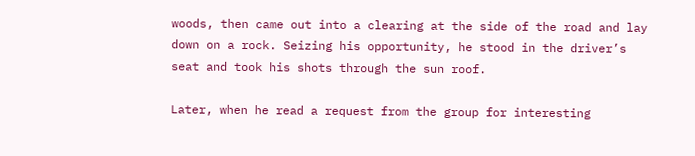woods, then came out into a clearing at the side of the road and lay down on a rock. Seizing his opportunity, he stood in the driver’s seat and took his shots through the sun roof.

Later, when he read a request from the group for interesting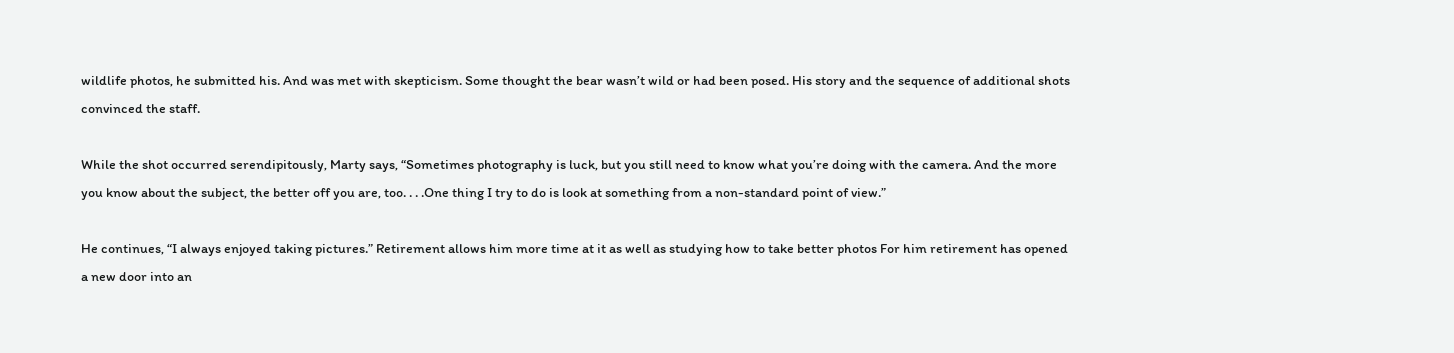wildlife photos, he submitted his. And was met with skepticism. Some thought the bear wasn’t wild or had been posed. His story and the sequence of additional shots convinced the staff.

While the shot occurred serendipitously, Marty says, “Sometimes photography is luck, but you still need to know what you’re doing with the camera. And the more you know about the subject, the better off you are, too. . . .One thing I try to do is look at something from a non-standard point of view.”

He continues, “I always enjoyed taking pictures.” Retirement allows him more time at it as well as studying how to take better photos For him retirement has opened a new door into an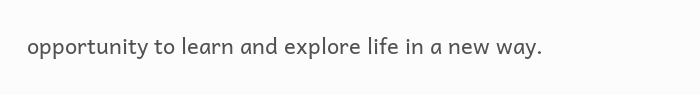opportunity to learn and explore life in a new way.